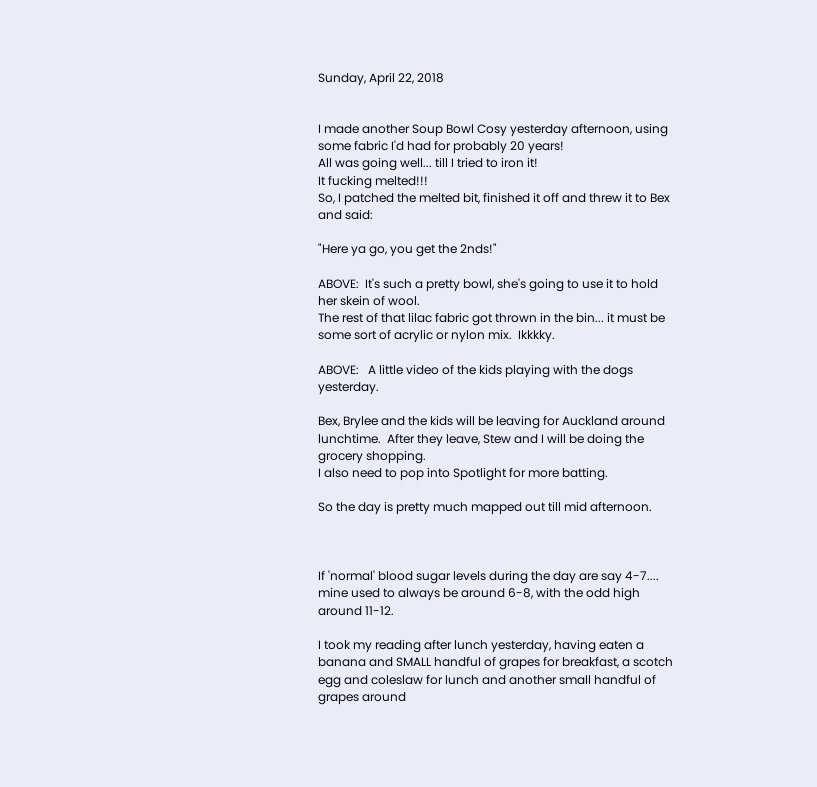Sunday, April 22, 2018


I made another Soup Bowl Cosy yesterday afternoon, using some fabric I'd had for probably 20 years!
All was going well... till I tried to iron it!
It fucking melted!!!
So, I patched the melted bit, finished it off and threw it to Bex and said:

"Here ya go, you get the 2nds!"

ABOVE:  It's such a pretty bowl, she's going to use it to hold her skein of wool.
The rest of that lilac fabric got thrown in the bin... it must be some sort of acrylic or nylon mix.  Ikkkky.

ABOVE:   A little video of the kids playing with the dogs yesterday.

Bex, Brylee and the kids will be leaving for Auckland around lunchtime.  After they leave, Stew and I will be doing the grocery shopping.
I also need to pop into Spotlight for more batting.

So the day is pretty much mapped out till mid afternoon.



If 'normal' blood sugar levels during the day are say 4-7.... mine used to always be around 6-8, with the odd high around 11-12.

I took my reading after lunch yesterday, having eaten a banana and SMALL handful of grapes for breakfast, a scotch egg and coleslaw for lunch and another small handful of grapes around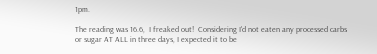1pm.

The reading was 16.6,  I freaked out!  Considering I'd not eaten any processed carbs or sugar AT ALL in three days, I expected it to be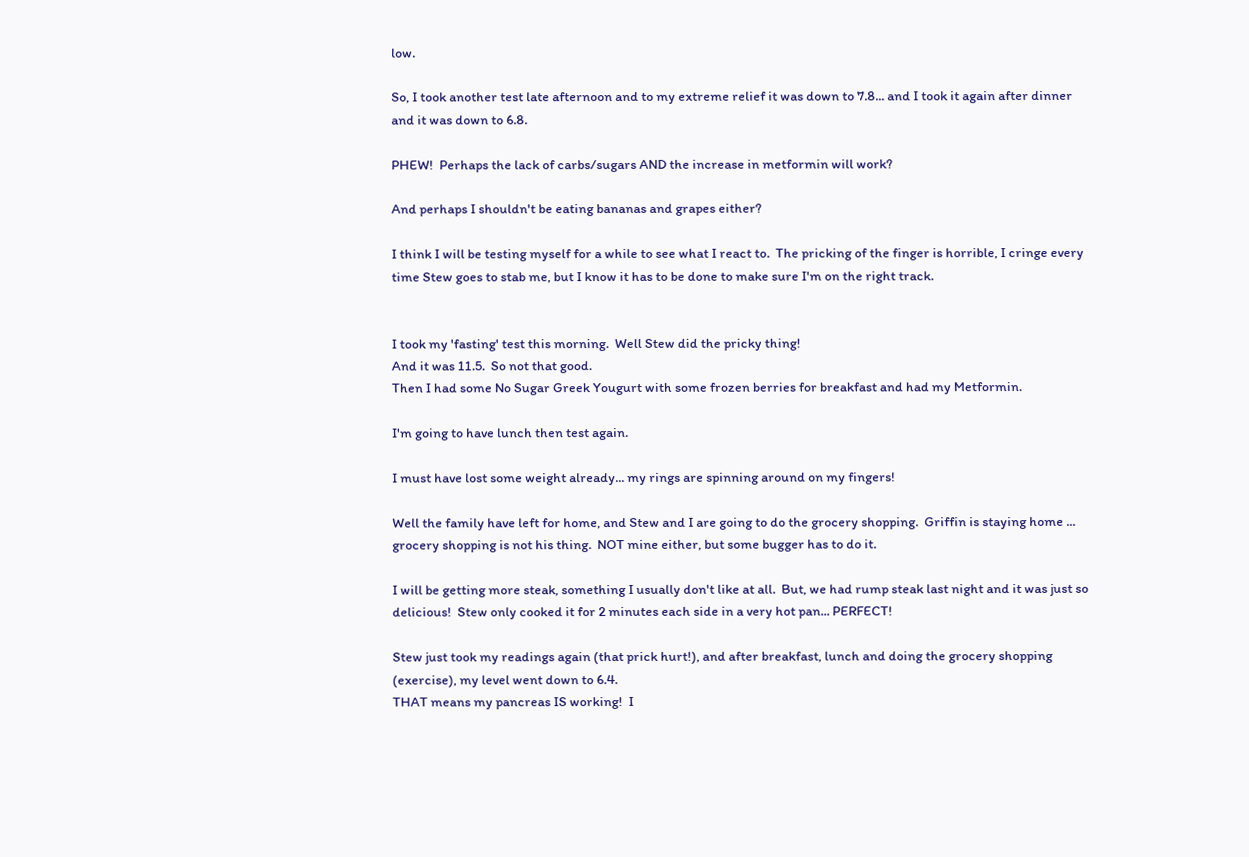low.

So, I took another test late afternoon and to my extreme relief it was down to 7.8... and I took it again after dinner and it was down to 6.8.

PHEW!  Perhaps the lack of carbs/sugars AND the increase in metformin will work?

And perhaps I shouldn't be eating bananas and grapes either?

I think I will be testing myself for a while to see what I react to.  The pricking of the finger is horrible, I cringe every time Stew goes to stab me, but I know it has to be done to make sure I'm on the right track.


I took my 'fasting' test this morning.  Well Stew did the pricky thing!
And it was 11.5.  So not that good.
Then I had some No Sugar Greek Yougurt with some frozen berries for breakfast and had my Metformin.

I'm going to have lunch then test again.

I must have lost some weight already... my rings are spinning around on my fingers!

Well the family have left for home, and Stew and I are going to do the grocery shopping.  Griffin is staying home ... grocery shopping is not his thing.  NOT mine either, but some bugger has to do it.

I will be getting more steak, something I usually don't like at all.  But, we had rump steak last night and it was just so delicious!  Stew only cooked it for 2 minutes each side in a very hot pan... PERFECT!

Stew just took my readings again (that prick hurt!), and after breakfast, lunch and doing the grocery shopping (exercise), my level went down to 6.4.
THAT means my pancreas IS working!  I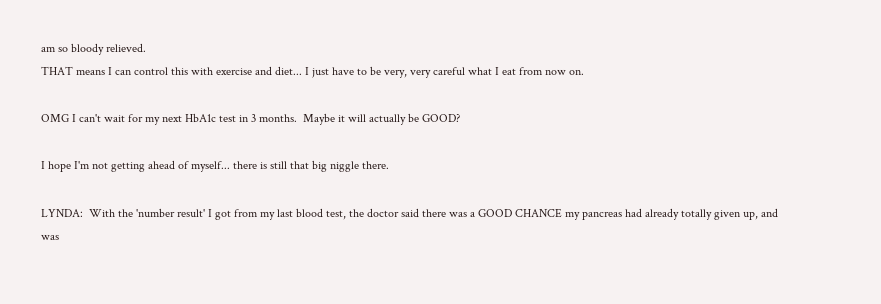am so bloody relieved.
THAT means I can control this with exercise and diet... I just have to be very, very careful what I eat from now on.

OMG I can't wait for my next HbA1c test in 3 months.  Maybe it will actually be GOOD?

I hope I'm not getting ahead of myself... there is still that big niggle there.

LYNDA:  With the 'number result' I got from my last blood test, the doctor said there was a GOOD CHANCE my pancreas had already totally given up, and was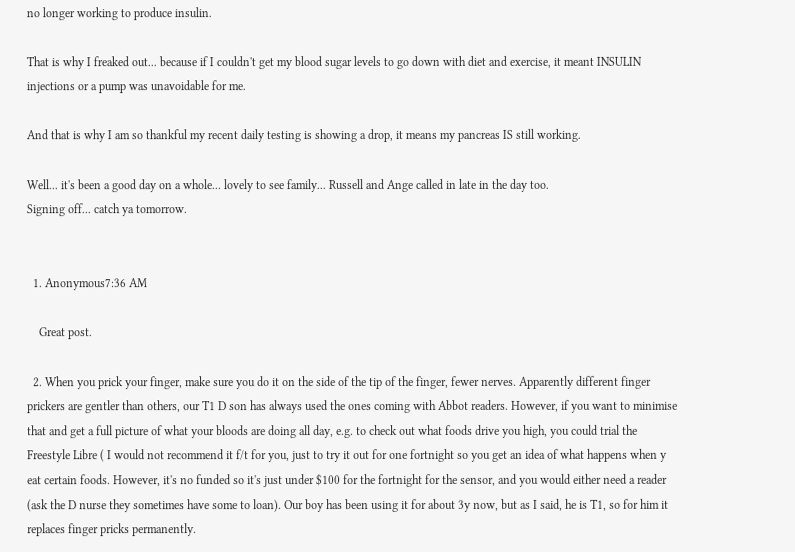no longer working to produce insulin.

That is why I freaked out... because if I couldn't get my blood sugar levels to go down with diet and exercise, it meant INSULIN injections or a pump was unavoidable for me.

And that is why I am so thankful my recent daily testing is showing a drop, it means my pancreas IS still working.

Well... it's been a good day on a whole... lovely to see family... Russell and Ange called in late in the day too.
Signing off... catch ya tomorrow.


  1. Anonymous7:36 AM

    Great post.

  2. When you prick your finger, make sure you do it on the side of the tip of the finger, fewer nerves. Apparently different finger prickers are gentler than others, our T1 D son has always used the ones coming with Abbot readers. However, if you want to minimise that and get a full picture of what your bloods are doing all day, e.g. to check out what foods drive you high, you could trial the Freestyle Libre ( I would not recommend it f/t for you, just to try it out for one fortnight so you get an idea of what happens when y eat certain foods. However, it's no funded so it's just under $100 for the fortnight for the sensor, and you would either need a reader (ask the D nurse they sometimes have some to loan). Our boy has been using it for about 3y now, but as I said, he is T1, so for him it replaces finger pricks permanently.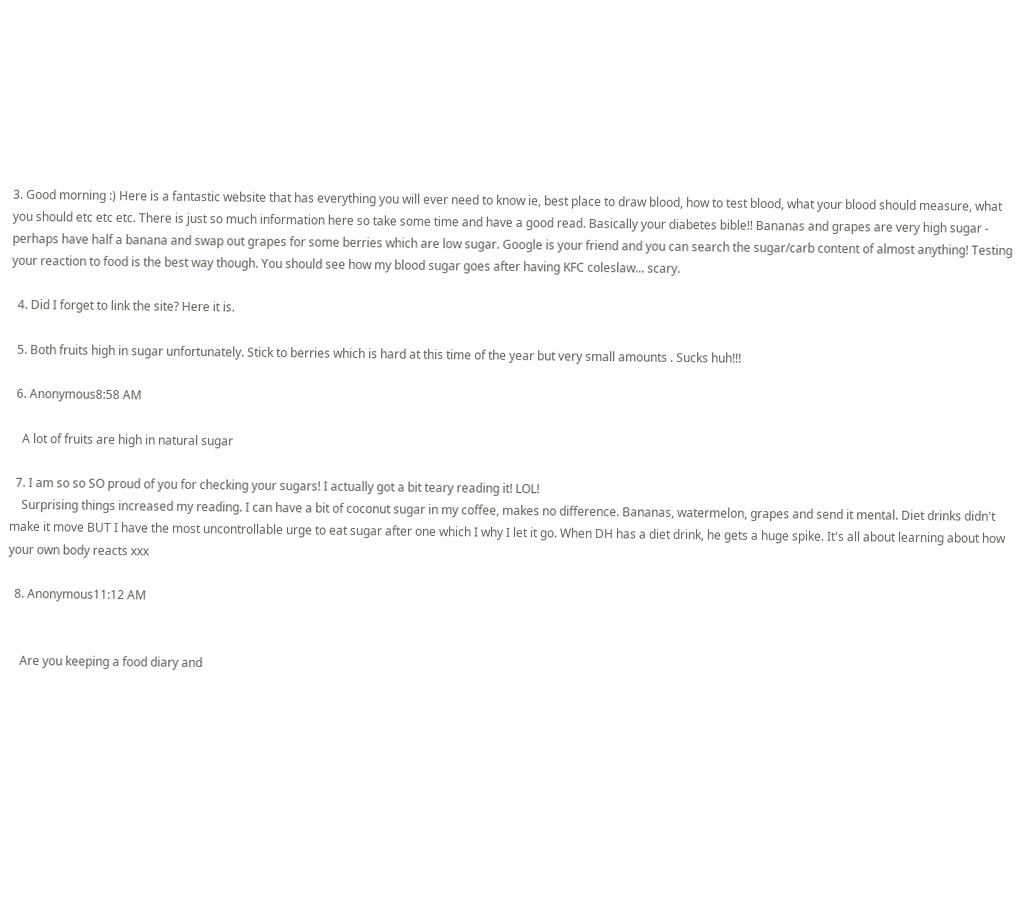3. Good morning :) Here is a fantastic website that has everything you will ever need to know ie, best place to draw blood, how to test blood, what your blood should measure, what you should etc etc etc. There is just so much information here so take some time and have a good read. Basically your diabetes bible!! Bananas and grapes are very high sugar - perhaps have half a banana and swap out grapes for some berries which are low sugar. Google is your friend and you can search the sugar/carb content of almost anything! Testing your reaction to food is the best way though. You should see how my blood sugar goes after having KFC coleslaw... scary.

  4. Did I forget to link the site? Here it is.

  5. Both fruits high in sugar unfortunately. Stick to berries which is hard at this time of the year but very small amounts . Sucks huh!!!

  6. Anonymous8:58 AM

    A lot of fruits are high in natural sugar

  7. I am so so SO proud of you for checking your sugars! I actually got a bit teary reading it! LOL!
    Surprising things increased my reading. I can have a bit of coconut sugar in my coffee, makes no difference. Bananas, watermelon, grapes and send it mental. Diet drinks didn't make it move BUT I have the most uncontrollable urge to eat sugar after one which I why I let it go. When DH has a diet drink, he gets a huge spike. It's all about learning about how your own body reacts xxx

  8. Anonymous11:12 AM


    Are you keeping a food diary and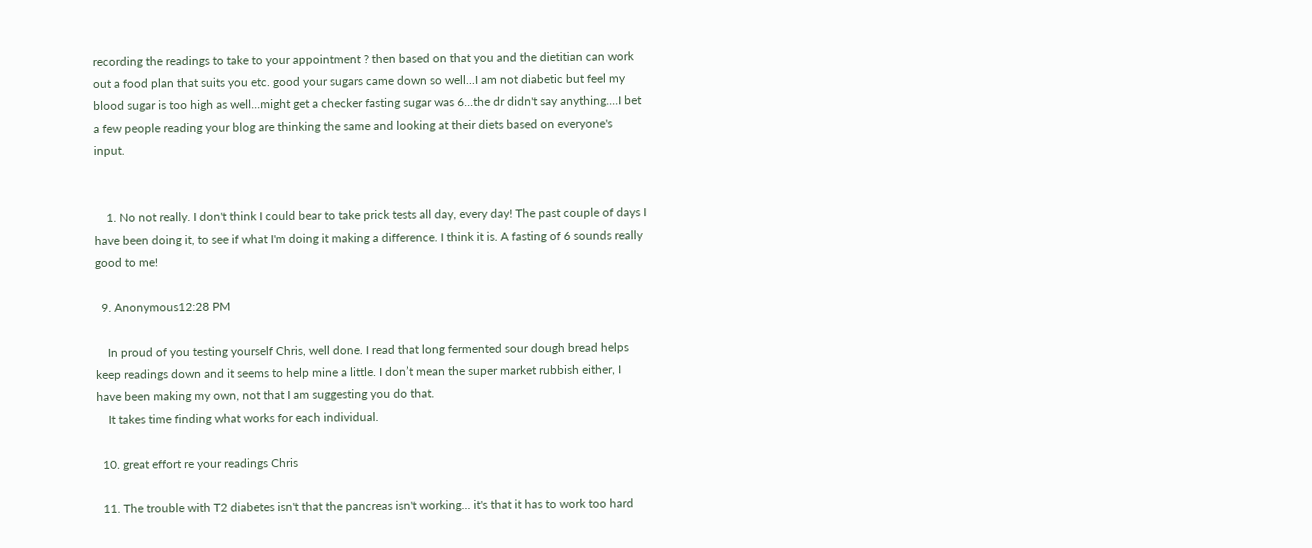recording the readings to take to your appointment ? then based on that you and the dietitian can work out a food plan that suits you etc. good your sugars came down so well...I am not diabetic but feel my blood sugar is too high as well...might get a checker fasting sugar was 6...the dr didn't say anything....I bet a few people reading your blog are thinking the same and looking at their diets based on everyone's input.


    1. No not really. I don't think I could bear to take prick tests all day, every day! The past couple of days I have been doing it, to see if what I'm doing it making a difference. I think it is. A fasting of 6 sounds really good to me!

  9. Anonymous12:28 PM

    In proud of you testing yourself Chris, well done. I read that long fermented sour dough bread helps keep readings down and it seems to help mine a little. I don’t mean the super market rubbish either, I have been making my own, not that I am suggesting you do that.
    It takes time finding what works for each individual.

  10. great effort re your readings Chris

  11. The trouble with T2 diabetes isn't that the pancreas isn't working... it's that it has to work too hard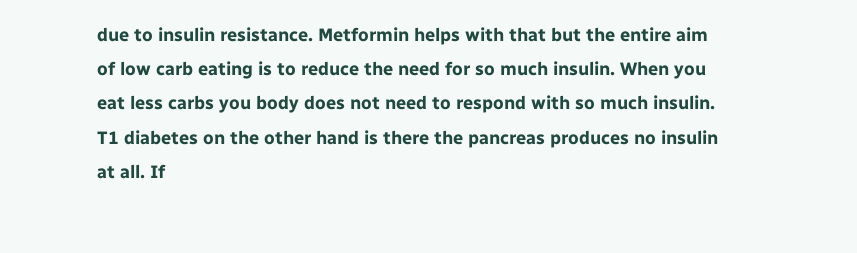due to insulin resistance. Metformin helps with that but the entire aim of low carb eating is to reduce the need for so much insulin. When you eat less carbs you body does not need to respond with so much insulin. T1 diabetes on the other hand is there the pancreas produces no insulin at all. If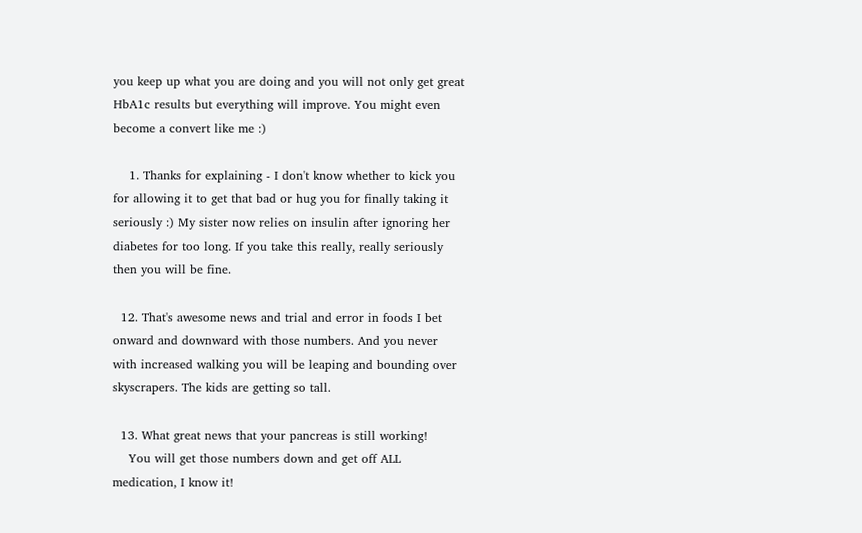you keep up what you are doing and you will not only get great HbA1c results but everything will improve. You might even become a convert like me :)

    1. Thanks for explaining - I don't know whether to kick you for allowing it to get that bad or hug you for finally taking it seriously :) My sister now relies on insulin after ignoring her diabetes for too long. If you take this really, really seriously then you will be fine.

  12. That's awesome news and trial and error in foods I bet onward and downward with those numbers. And you never with increased walking you will be leaping and bounding over skyscrapers. The kids are getting so tall.

  13. What great news that your pancreas is still working!
    You will get those numbers down and get off ALL medication, I know it!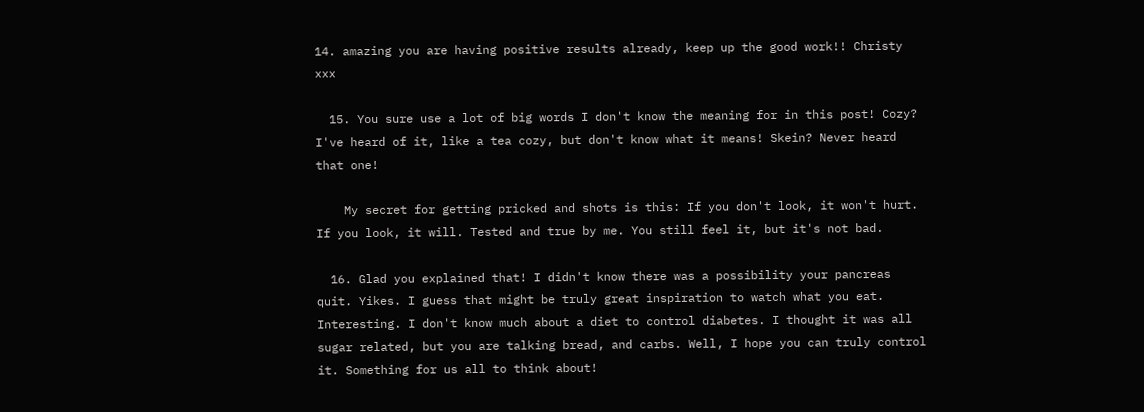14. amazing you are having positive results already, keep up the good work!! Christy xxx

  15. You sure use a lot of big words I don't know the meaning for in this post! Cozy? I've heard of it, like a tea cozy, but don't know what it means! Skein? Never heard that one!

    My secret for getting pricked and shots is this: If you don't look, it won't hurt. If you look, it will. Tested and true by me. You still feel it, but it's not bad.

  16. Glad you explained that! I didn't know there was a possibility your pancreas quit. Yikes. I guess that might be truly great inspiration to watch what you eat. Interesting. I don't know much about a diet to control diabetes. I thought it was all sugar related, but you are talking bread, and carbs. Well, I hope you can truly control it. Something for us all to think about!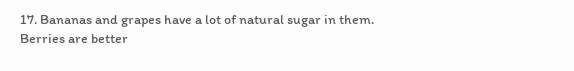17. Bananas and grapes have a lot of natural sugar in them. Berries are better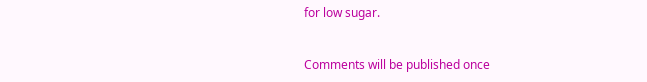for low sugar.


Comments will be published once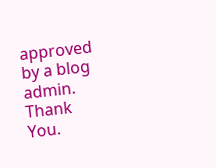approved by a blog admin. Thank You.